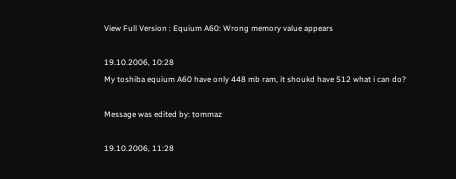View Full Version : Equium A60: Wrong memory value appears

19.10.2006, 10:28
My toshiba equium A60 have only 448 mb ram, it shoukd have 512 what i can do?

Message was edited by: tommaz

19.10.2006, 11:28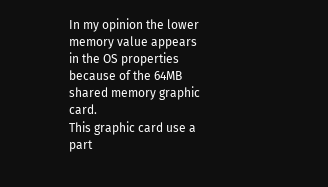In my opinion the lower memory value appears in the OS properties because of the 64MB shared memory graphic card.
This graphic card use a part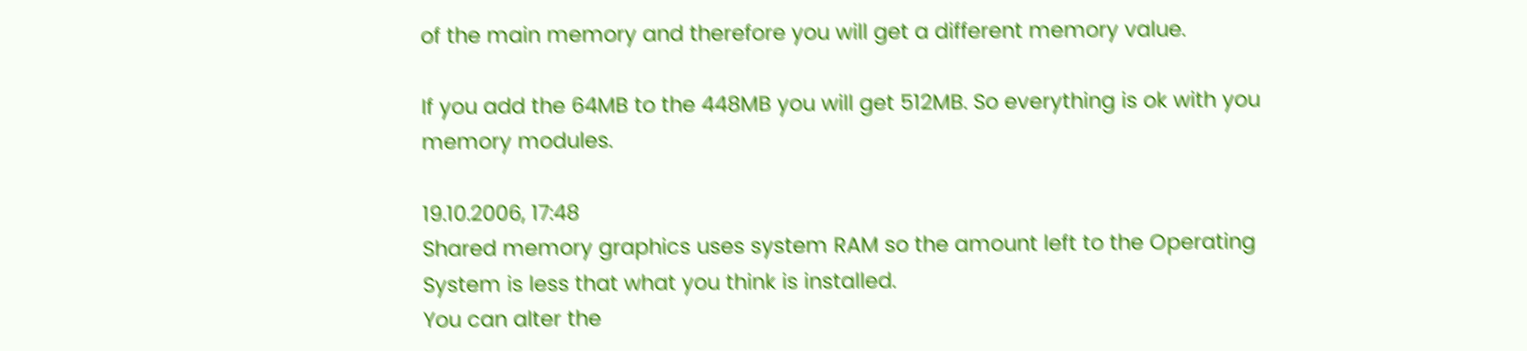of the main memory and therefore you will get a different memory value.

If you add the 64MB to the 448MB you will get 512MB. So everything is ok with you memory modules.

19.10.2006, 17:48
Shared memory graphics uses system RAM so the amount left to the Operating System is less that what you think is installed.
You can alter the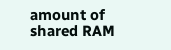amount of shared RAM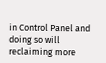in Control Panel and doing so will reclaiming more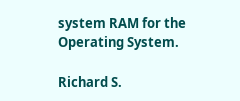system RAM for the Operating System.

Richard S.